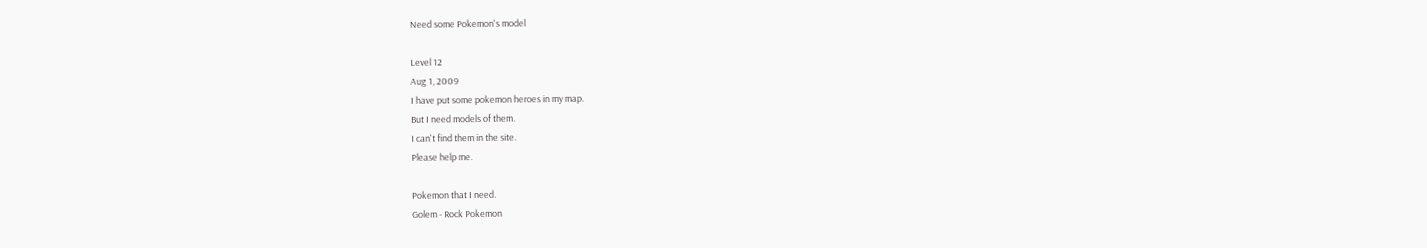Need some Pokemon's model

Level 12
Aug 1, 2009
I have put some pokemon heroes in my map.
But I need models of them.
I can't find them in the site.
Please help me.

Pokemon that I need.
Golem - Rock Pokemon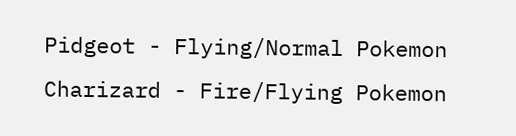Pidgeot - Flying/Normal Pokemon
Charizard - Fire/Flying Pokemon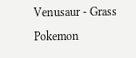Venusaur - Grass Pokemon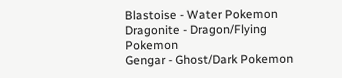Blastoise - Water Pokemon
Dragonite - Dragon/Flying Pokemon
Gengar - Ghost/Dark Pokemon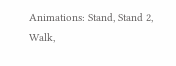Animations: Stand, Stand 2, Walk,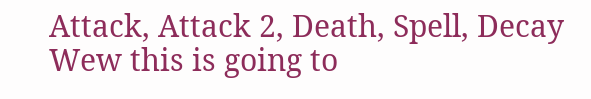Attack, Attack 2, Death, Spell, Decay
Wew this is going to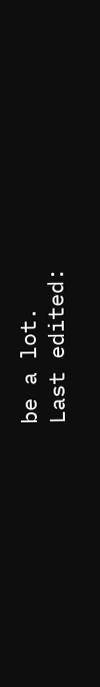be a lot.
Last edited: